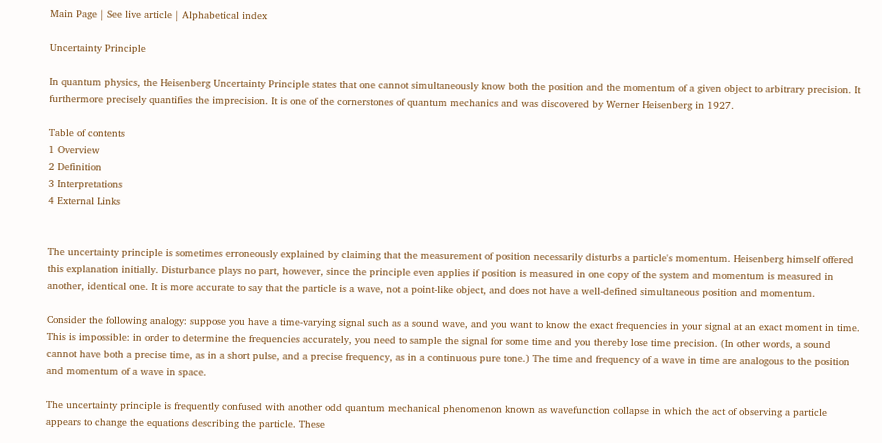Main Page | See live article | Alphabetical index

Uncertainty Principle

In quantum physics, the Heisenberg Uncertainty Principle states that one cannot simultaneously know both the position and the momentum of a given object to arbitrary precision. It furthermore precisely quantifies the imprecision. It is one of the cornerstones of quantum mechanics and was discovered by Werner Heisenberg in 1927.

Table of contents
1 Overview
2 Definition
3 Interpretations
4 External Links


The uncertainty principle is sometimes erroneously explained by claiming that the measurement of position necessarily disturbs a particle's momentum. Heisenberg himself offered this explanation initially. Disturbance plays no part, however, since the principle even applies if position is measured in one copy of the system and momentum is measured in another, identical one. It is more accurate to say that the particle is a wave, not a point-like object, and does not have a well-defined simultaneous position and momentum.

Consider the following analogy: suppose you have a time-varying signal such as a sound wave, and you want to know the exact frequencies in your signal at an exact moment in time. This is impossible: in order to determine the frequencies accurately, you need to sample the signal for some time and you thereby lose time precision. (In other words, a sound cannot have both a precise time, as in a short pulse, and a precise frequency, as in a continuous pure tone.) The time and frequency of a wave in time are analogous to the position and momentum of a wave in space.

The uncertainty principle is frequently confused with another odd quantum mechanical phenomenon known as wavefunction collapse in which the act of observing a particle appears to change the equations describing the particle. These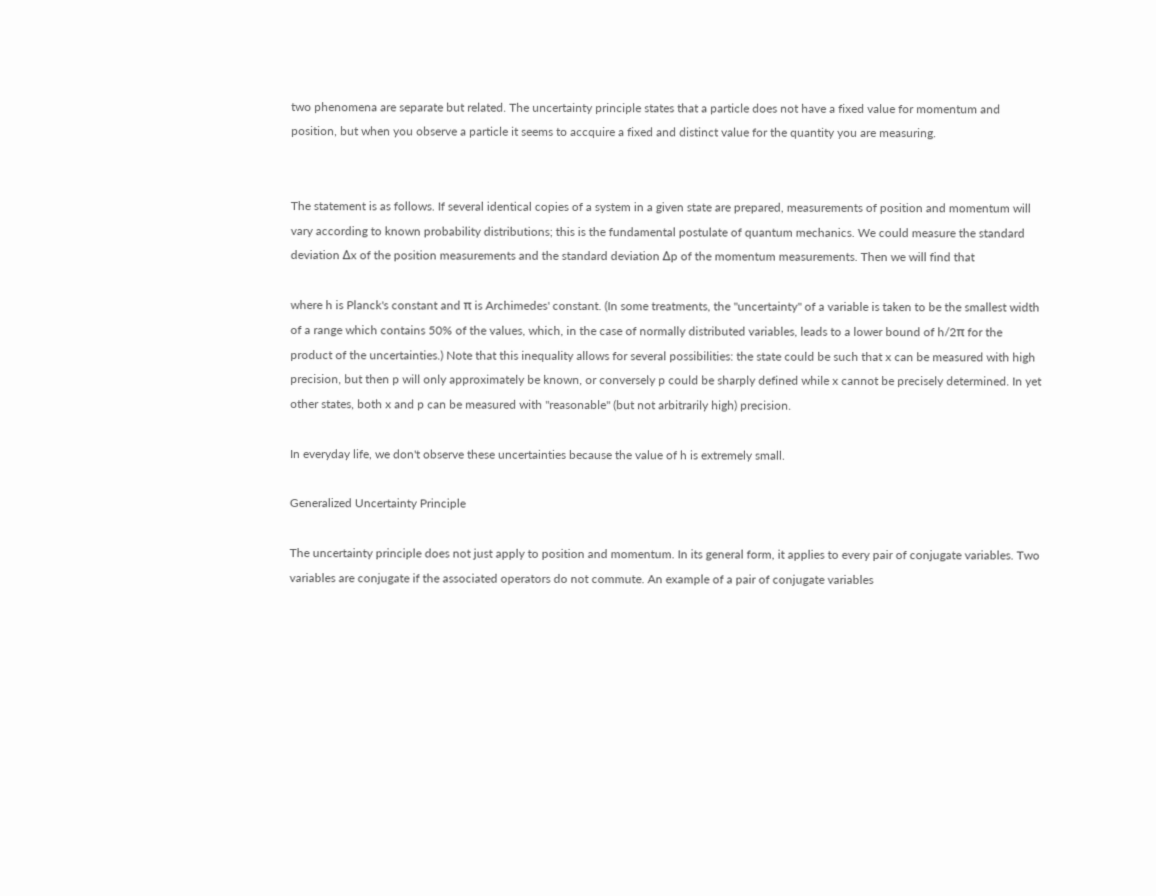two phenomena are separate but related. The uncertainty principle states that a particle does not have a fixed value for momentum and position, but when you observe a particle it seems to accquire a fixed and distinct value for the quantity you are measuring.


The statement is as follows. If several identical copies of a system in a given state are prepared, measurements of position and momentum will vary according to known probability distributions; this is the fundamental postulate of quantum mechanics. We could measure the standard deviation Δx of the position measurements and the standard deviation Δp of the momentum measurements. Then we will find that

where h is Planck's constant and π is Archimedes' constant. (In some treatments, the "uncertainty" of a variable is taken to be the smallest width of a range which contains 50% of the values, which, in the case of normally distributed variables, leads to a lower bound of h/2π for the product of the uncertainties.) Note that this inequality allows for several possibilities: the state could be such that x can be measured with high precision, but then p will only approximately be known, or conversely p could be sharply defined while x cannot be precisely determined. In yet other states, both x and p can be measured with "reasonable" (but not arbitrarily high) precision.

In everyday life, we don't observe these uncertainties because the value of h is extremely small.

Generalized Uncertainty Principle

The uncertainty principle does not just apply to position and momentum. In its general form, it applies to every pair of conjugate variables. Two variables are conjugate if the associated operators do not commute. An example of a pair of conjugate variables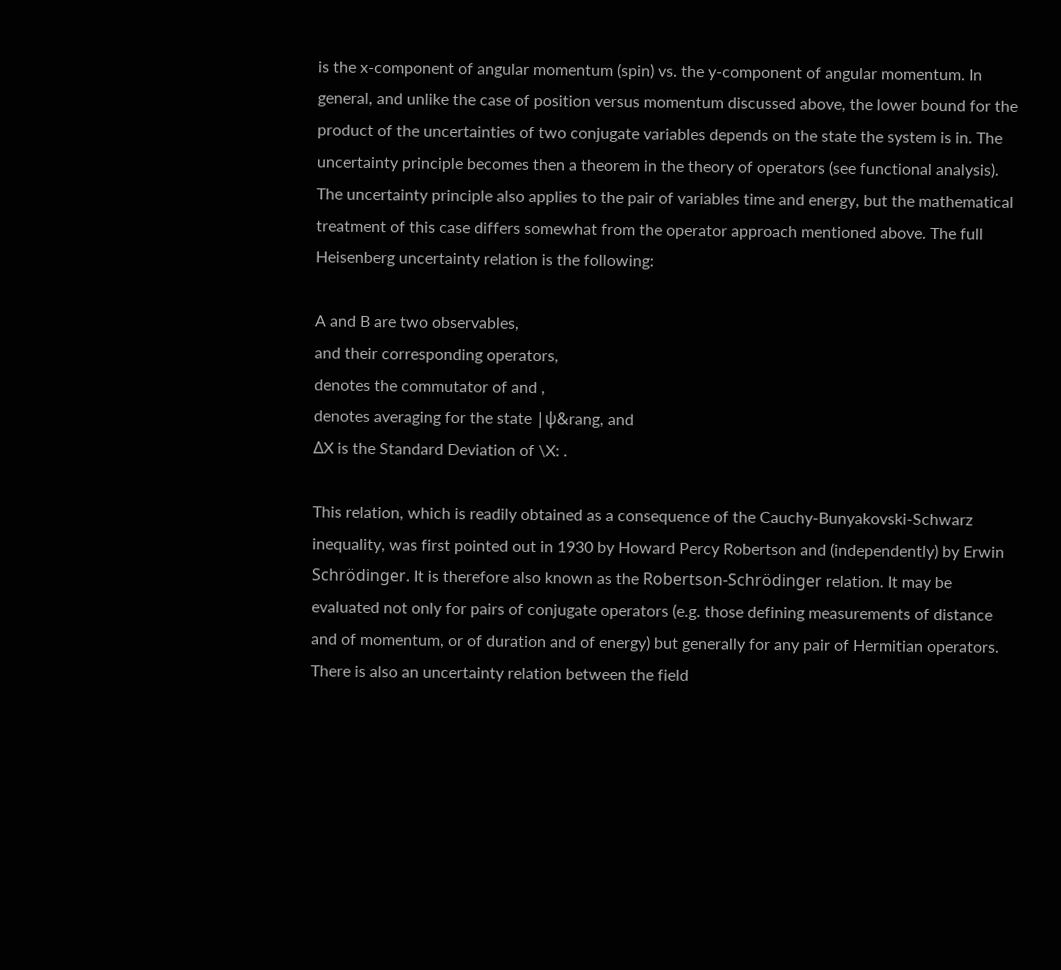is the x-component of angular momentum (spin) vs. the y-component of angular momentum. In general, and unlike the case of position versus momentum discussed above, the lower bound for the product of the uncertainties of two conjugate variables depends on the state the system is in. The uncertainty principle becomes then a theorem in the theory of operators (see functional analysis). The uncertainty principle also applies to the pair of variables time and energy, but the mathematical treatment of this case differs somewhat from the operator approach mentioned above. The full Heisenberg uncertainty relation is the following:

A and B are two observables,
and their corresponding operators,
denotes the commutator of and ,
denotes averaging for the state |ψ&rang, and
ΔX is the Standard Deviation of \X: .

This relation, which is readily obtained as a consequence of the Cauchy-Bunyakovski-Schwarz inequality, was first pointed out in 1930 by Howard Percy Robertson and (independently) by Erwin Schrödinger. It is therefore also known as the Robertson-Schrödinger relation. It may be evaluated not only for pairs of conjugate operators (e.g. those defining measurements of distance and of momentum, or of duration and of energy) but generally for any pair of Hermitian operators. There is also an uncertainty relation between the field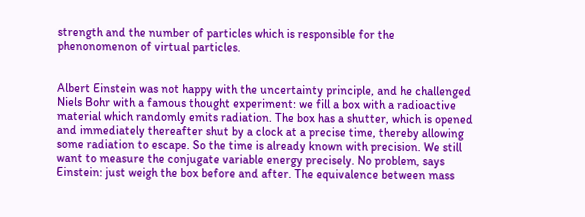strength and the number of particles which is responsible for the phenonomenon of virtual particles.


Albert Einstein was not happy with the uncertainty principle, and he challenged Niels Bohr with a famous thought experiment: we fill a box with a radioactive material which randomly emits radiation. The box has a shutter, which is opened and immediately thereafter shut by a clock at a precise time, thereby allowing some radiation to escape. So the time is already known with precision. We still want to measure the conjugate variable energy precisely. No problem, says Einstein: just weigh the box before and after. The equivalence between mass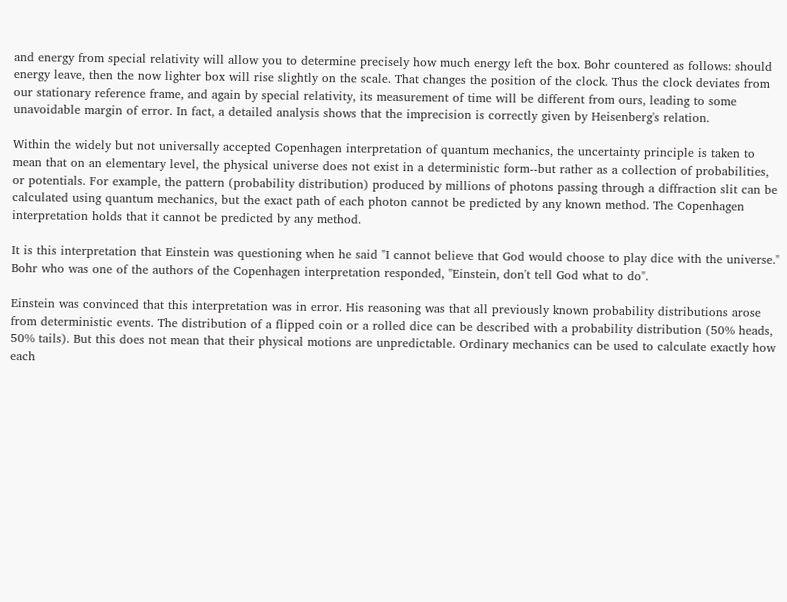and energy from special relativity will allow you to determine precisely how much energy left the box. Bohr countered as follows: should energy leave, then the now lighter box will rise slightly on the scale. That changes the position of the clock. Thus the clock deviates from our stationary reference frame, and again by special relativity, its measurement of time will be different from ours, leading to some unavoidable margin of error. In fact, a detailed analysis shows that the imprecision is correctly given by Heisenberg's relation.

Within the widely but not universally accepted Copenhagen interpretation of quantum mechanics, the uncertainty principle is taken to mean that on an elementary level, the physical universe does not exist in a deterministic form--but rather as a collection of probabilities, or potentials. For example, the pattern (probability distribution) produced by millions of photons passing through a diffraction slit can be calculated using quantum mechanics, but the exact path of each photon cannot be predicted by any known method. The Copenhagen interpretation holds that it cannot be predicted by any method.

It is this interpretation that Einstein was questioning when he said "I cannot believe that God would choose to play dice with the universe." Bohr who was one of the authors of the Copenhagen interpretation responded, "Einstein, don't tell God what to do".

Einstein was convinced that this interpretation was in error. His reasoning was that all previously known probability distributions arose from deterministic events. The distribution of a flipped coin or a rolled dice can be described with a probability distribution (50% heads, 50% tails). But this does not mean that their physical motions are unpredictable. Ordinary mechanics can be used to calculate exactly how each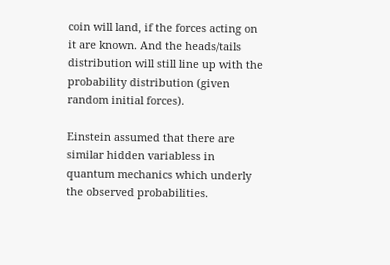coin will land, if the forces acting on it are known. And the heads/tails distribution will still line up with the probability distribution (given random initial forces).

Einstein assumed that there are similar hidden variabless in quantum mechanics which underly the observed probabilities.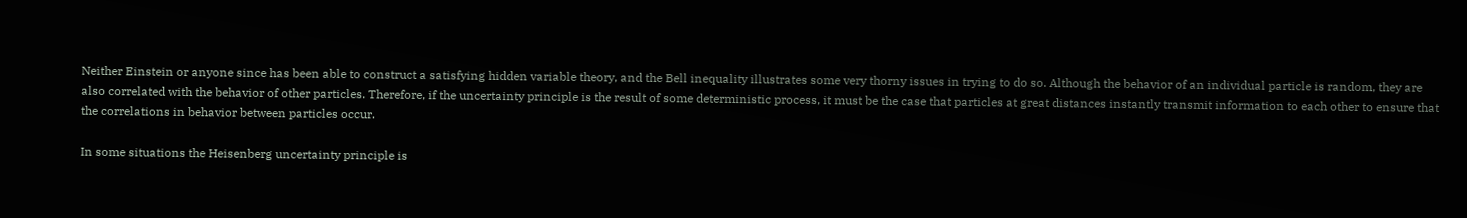Neither Einstein or anyone since has been able to construct a satisfying hidden variable theory, and the Bell inequality illustrates some very thorny issues in trying to do so. Although the behavior of an individual particle is random, they are also correlated with the behavior of other particles. Therefore, if the uncertainty principle is the result of some deterministic process, it must be the case that particles at great distances instantly transmit information to each other to ensure that the correlations in behavior between particles occur.

In some situations the Heisenberg uncertainty principle is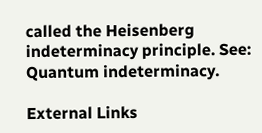called the Heisenberg indeterminacy principle. See: Quantum indeterminacy.

External Links